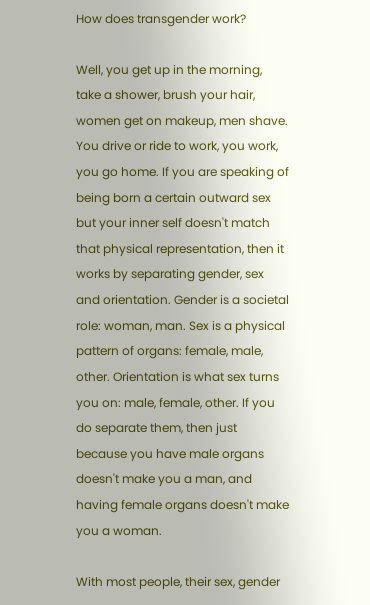How does transgender work?

Well, you get up in the morning, take a shower, brush your hair, women get on makeup, men shave. You drive or ride to work, you work, you go home. If you are speaking of being born a certain outward sex but your inner self doesn't match that physical representation, then it works by separating gender, sex and orientation. Gender is a societal role: woman, man. Sex is a physical pattern of organs: female, male, other. Orientation is what sex turns you on: male, female, other. If you do separate them, then just because you have male organs doesn't make you a man, and having female organs doesn't make you a woman.

With most people, their sex, gender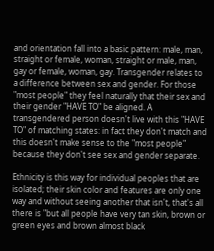and orientation fall into a basic pattern: male, man, straight or female, woman, straight or male, man, gay or female, woman, gay. Transgender relates to a difference between sex and gender. For those "most people" they feel naturally that their sex and their gender "HAVE TO" be aligned. A transgendered person doesn't live with this "HAVE TO" of matching states: in fact they don't match and this doesn't make sense to the "most people" because they don't see sex and gender separate.

Ethnicity is this way for individual peoples that are isolated; their skin color and features are only one way and without seeing another that isn't, that's all there is "but all people have very tan skin, brown or green eyes and brown almost black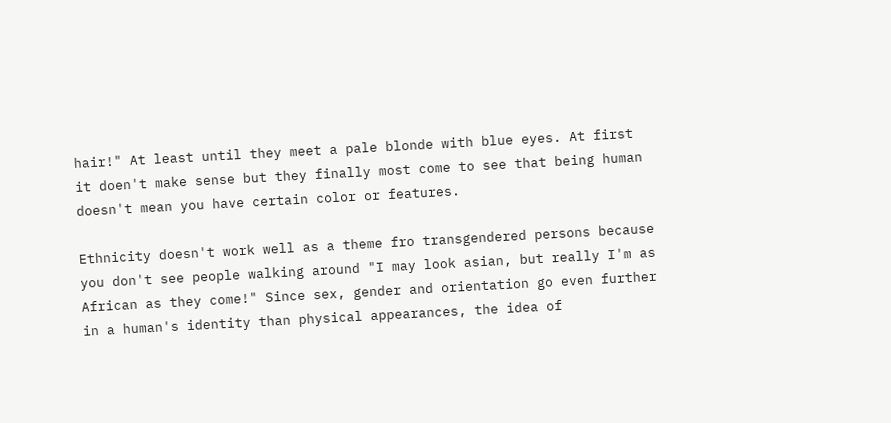hair!" At least until they meet a pale blonde with blue eyes. At first it doen't make sense but they finally most come to see that being human doesn't mean you have certain color or features.

Ethnicity doesn't work well as a theme fro transgendered persons because you don't see people walking around "I may look asian, but really I'm as African as they come!" Since sex, gender and orientation go even further in a human's identity than physical appearances, the idea of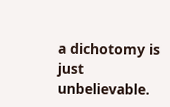a dichotomy is just unbelievable.